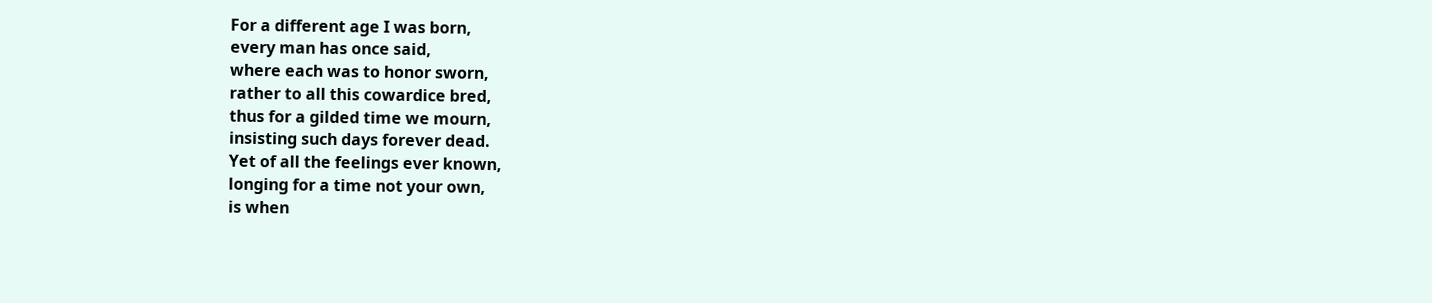For a different age I was born,
every man has once said,
where each was to honor sworn,
rather to all this cowardice bred,
thus for a gilded time we mourn,
insisting such days forever dead.
Yet of all the feelings ever known,
longing for a time not your own,
is when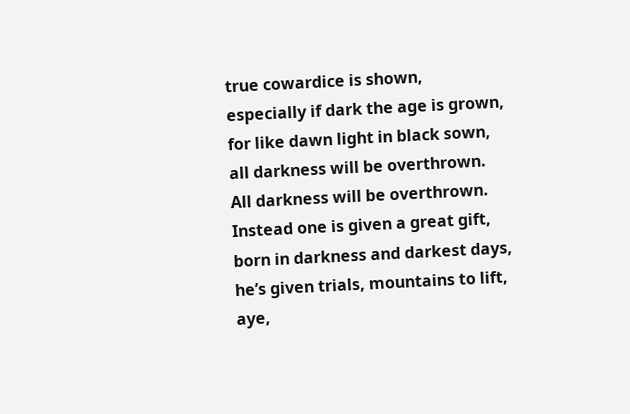true cowardice is shown,
especially if dark the age is grown,
for like dawn light in black sown,
all darkness will be overthrown.
All darkness will be overthrown.
Instead one is given a great gift,
born in darkness and darkest days,
he’s given trials, mountains to lift,
aye,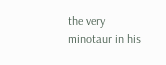the very minotaur in his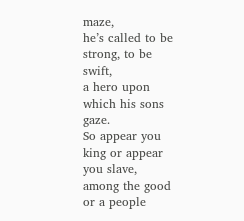maze,
he’s called to be strong, to be swift,
a hero upon which his sons gaze.
So appear you king or appear you slave,
among the good or a people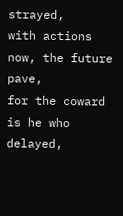strayed,
with actions now, the future pave,
for the coward is he who delayed,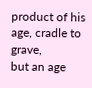product of his age, cradle to grave,
but an age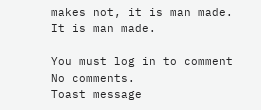makes not, it is man made.
It is man made.

You must log in to comment
No comments.
Toast message